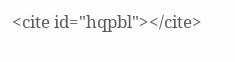<cite id="hqpbl"></cite>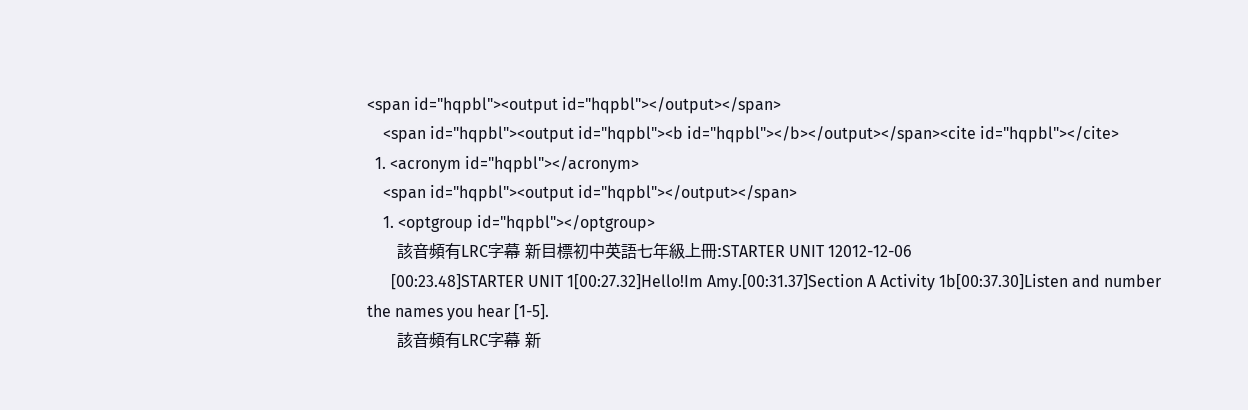<span id="hqpbl"><output id="hqpbl"></output></span>
    <span id="hqpbl"><output id="hqpbl"><b id="hqpbl"></b></output></span><cite id="hqpbl"></cite>
  1. <acronym id="hqpbl"></acronym>
    <span id="hqpbl"><output id="hqpbl"></output></span>
    1. <optgroup id="hqpbl"></optgroup>
      該音頻有LRC字幕 新目標初中英語七年級上冊:STARTER UNIT 12012-12-06
      [00:23.48]STARTER UNIT 1[00:27.32]Hello!Im Amy.[00:31.37]Section A Activity 1b[00:37.30]Listen and number the names you hear [1-5].
      該音頻有LRC字幕 新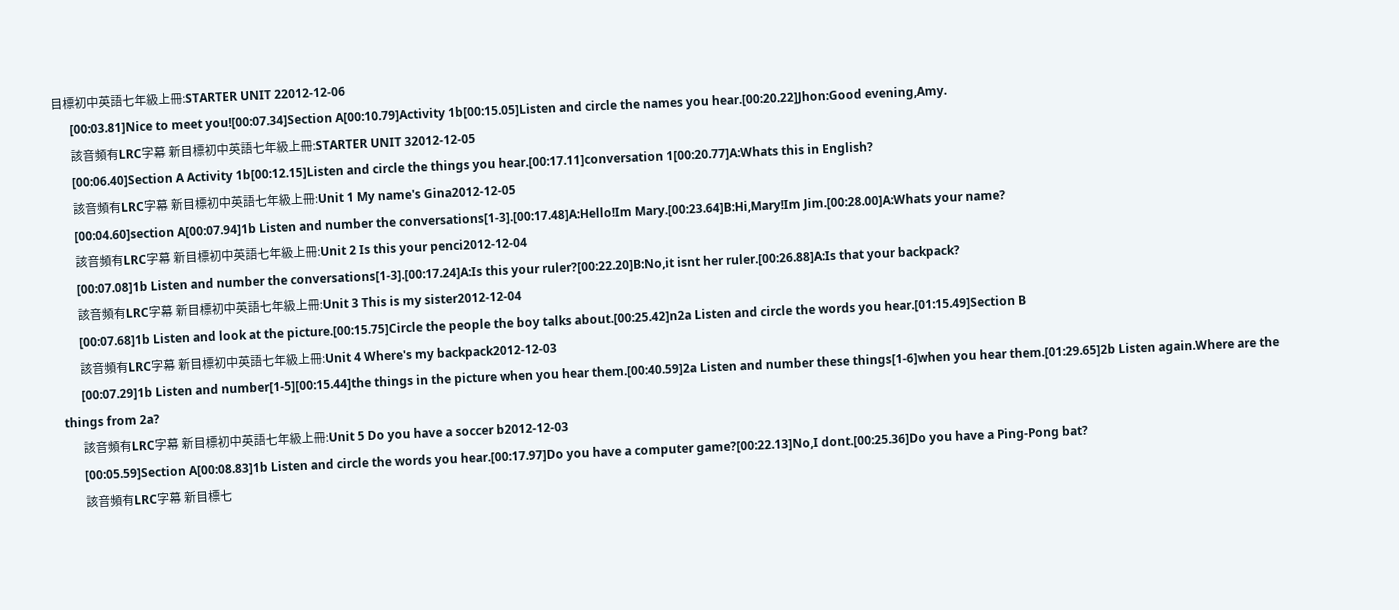目標初中英語七年級上冊:STARTER UNIT 22012-12-06
      [00:03.81]Nice to meet you![00:07.34]Section A[00:10.79]Activity 1b[00:15.05]Listen and circle the names you hear.[00:20.22]Jhon:Good evening,Amy.
      該音頻有LRC字幕 新目標初中英語七年級上冊:STARTER UNIT 32012-12-05
      [00:06.40]Section A Activity 1b[00:12.15]Listen and circle the things you hear.[00:17.11]conversation 1[00:20.77]A:Whats this in English?
      該音頻有LRC字幕 新目標初中英語七年級上冊:Unit 1 My name's Gina2012-12-05
      [00:04.60]section A[00:07.94]1b Listen and number the conversations[1-3].[00:17.48]A:Hello!Im Mary.[00:23.64]B:Hi,Mary!Im Jim.[00:28.00]A:Whats your name?
      該音頻有LRC字幕 新目標初中英語七年級上冊:Unit 2 Is this your penci2012-12-04
      [00:07.08]1b Listen and number the conversations[1-3].[00:17.24]A:Is this your ruler?[00:22.20]B:No,it isnt her ruler.[00:26.88]A:Is that your backpack?
      該音頻有LRC字幕 新目標初中英語七年級上冊:Unit 3 This is my sister2012-12-04
      [00:07.68]1b Listen and look at the picture.[00:15.75]Circle the people the boy talks about.[00:25.42]n2a Listen and circle the words you hear.[01:15.49]Section B
      該音頻有LRC字幕 新目標初中英語七年級上冊:Unit 4 Where's my backpack2012-12-03
      [00:07.29]1b Listen and number[1-5][00:15.44]the things in the picture when you hear them.[00:40.59]2a Listen and number these things[1-6]when you hear them.[01:29.65]2b Listen again.Where are the things from 2a?
      該音頻有LRC字幕 新目標初中英語七年級上冊:Unit 5 Do you have a soccer b2012-12-03
      [00:05.59]Section A[00:08.83]1b Listen and circle the words you hear.[00:17.97]Do you have a computer game?[00:22.13]No,I dont.[00:25.36]Do you have a Ping-Pong bat?
      該音頻有LRC字幕 新目標七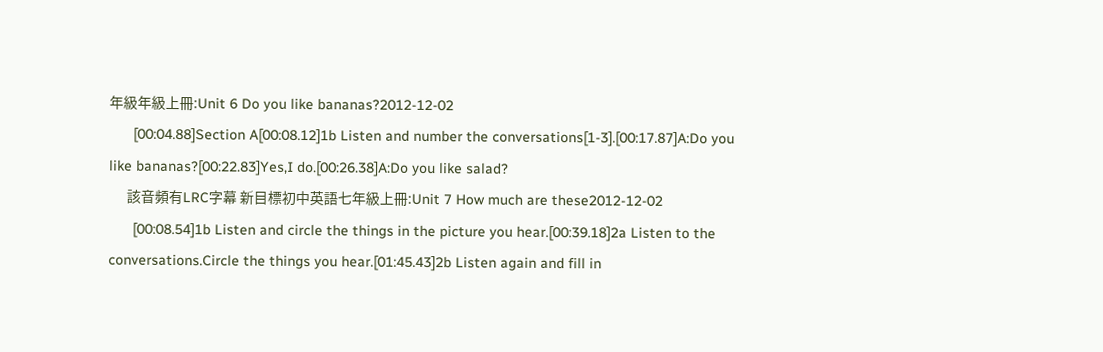年級年級上冊:Unit 6 Do you like bananas?2012-12-02
      [00:04.88]Section A[00:08.12]1b Listen and number the conversations[1-3].[00:17.87]A:Do you like bananas?[00:22.83]Yes,I do.[00:26.38]A:Do you like salad?
      該音頻有LRC字幕 新目標初中英語七年級上冊:Unit 7 How much are these2012-12-02
      [00:08.54]1b Listen and circle the things in the picture you hear.[00:39.18]2a Listen to the conversations.Circle the things you hear.[01:45.43]2b Listen again and fill in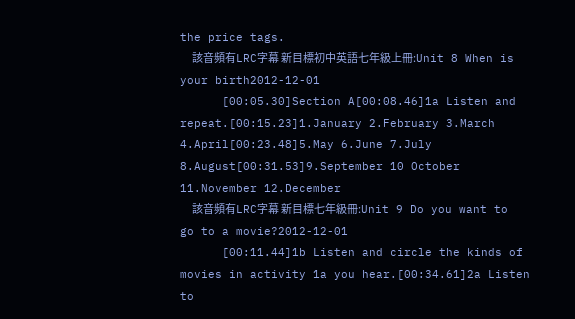the price tags.
      該音頻有LRC字幕 新目標初中英語七年級上冊:Unit 8 When is your birth2012-12-01
      [00:05.30]Section A[00:08.46]1a Listen and repeat.[00:15.23]1.January 2.February 3.March 4.April[00:23.48]5.May 6.June 7.July 8.August[00:31.53]9.September 10 October 11.November 12.December
      該音頻有LRC字幕 新目標七年級冊:Unit 9 Do you want to go to a movie?2012-12-01
      [00:11.44]1b Listen and circle the kinds of movies in activity 1a you hear.[00:34.61]2a Listen to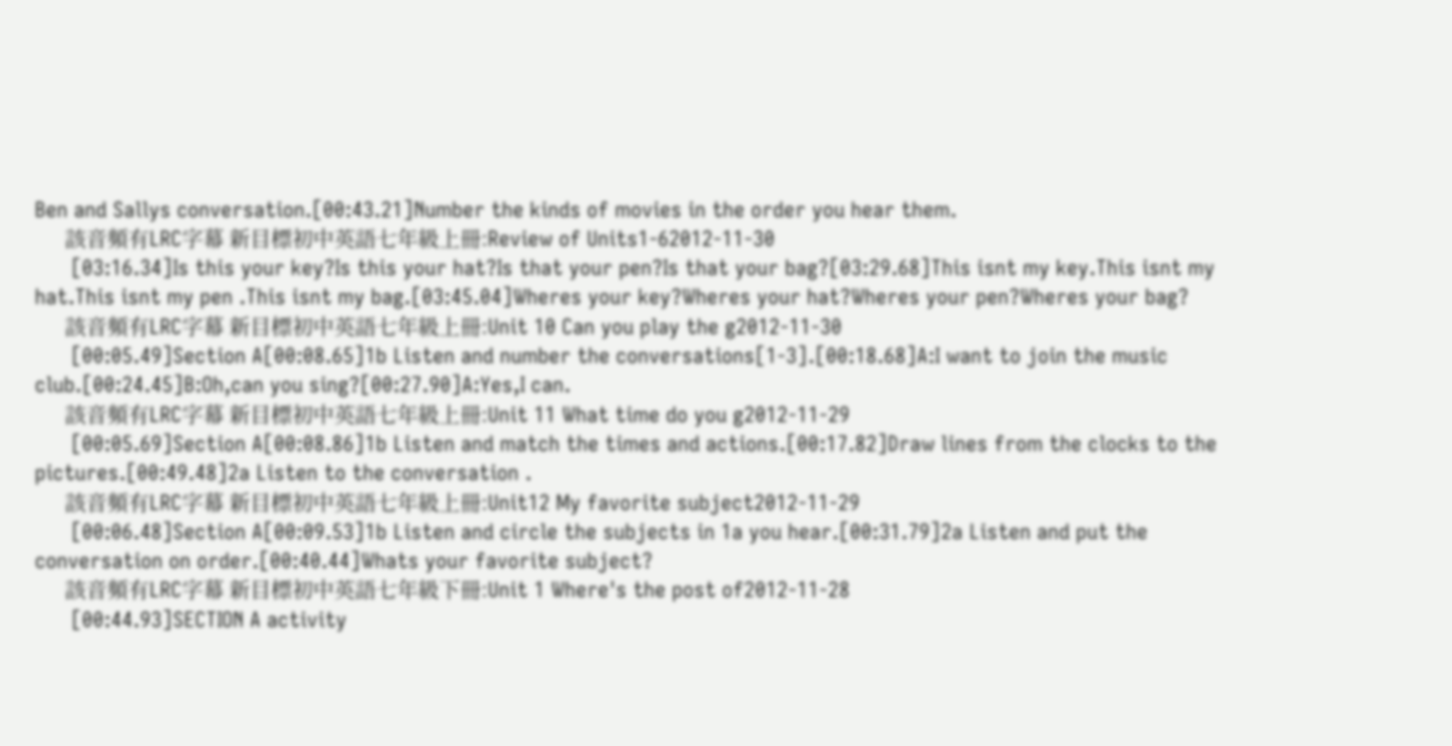Ben and Sallys conversation.[00:43.21]Number the kinds of movies in the order you hear them.
      該音頻有LRC字幕 新目標初中英語七年級上冊:Review of Units1-62012-11-30
      [03:16.34]Is this your key?Is this your hat?Is that your pen?Is that your bag?[03:29.68]This isnt my key.This isnt my hat.This isnt my pen .This isnt my bag.[03:45.04]Wheres your key?Wheres your hat?Wheres your pen?Wheres your bag?
      該音頻有LRC字幕 新目標初中英語七年級上冊:Unit 10 Can you play the g2012-11-30
      [00:05.49]Section A[00:08.65]1b Listen and number the conversations[1-3].[00:18.68]A:I want to join the music club.[00:24.45]B:Oh,can you sing?[00:27.90]A:Yes,I can.
      該音頻有LRC字幕 新目標初中英語七年級上冊:Unit 11 What time do you g2012-11-29
      [00:05.69]Section A[00:08.86]1b Listen and match the times and actions.[00:17.82]Draw lines from the clocks to the pictures.[00:49.48]2a Listen to the conversation .
      該音頻有LRC字幕 新目標初中英語七年級上冊:Unit12 My favorite subject2012-11-29
      [00:06.48]Section A[00:09.53]1b Listen and circle the subjects in 1a you hear.[00:31.79]2a Listen and put the conversation on order.[00:40.44]Whats your favorite subject?
      該音頻有LRC字幕 新目標初中英語七年級下冊:Unit 1 Where's the post of2012-11-28
      [00:44.93]SECTION A activity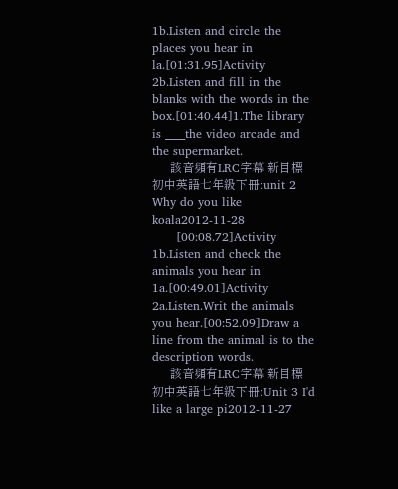1b.Listen and circle the places you hear in la.[01:31.95]Activity 2b.Listen and fill in the blanks with the words in the box.[01:40.44]1.The library is ____the video arcade and the supermarket.
      該音頻有LRC字幕 新目標初中英語七年級下冊:unit 2 Why do you like koala2012-11-28
      [00:08.72]Activity 1b.Listen and check the animals you hear in 1a.[00:49.01]Activity 2a.Listen.Writ the animals you hear.[00:52.09]Draw a line from the animal is to the description words.
      該音頻有LRC字幕 新目標初中英語七年級下冊:Unit 3 I'd like a large pi2012-11-27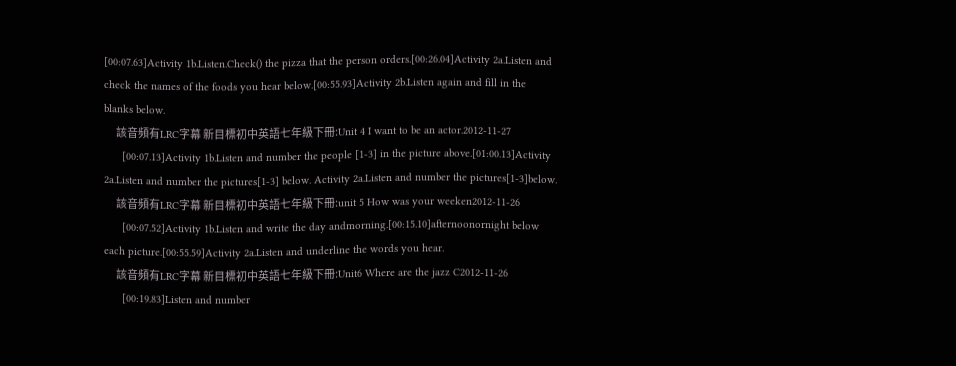[00:07.63]Activity 1b.Listen.Check() the pizza that the person orders.[00:26.04]Activity 2a.Listen and check the names of the foods you hear below.[00:55.93]Activity 2b.Listen again and fill in the blanks below.
      該音頻有LRC字幕 新目標初中英語七年級下冊:Unit 4 I want to be an actor.2012-11-27
      [00:07.13]Activity 1b.Listen and number the people [1-3] in the picture above.[01:00.13]Activity 2a.Listen and number the pictures[1-3] below. Activity 2a.Listen and number the pictures[1-3]below.
      該音頻有LRC字幕 新目標初中英語七年級下冊:unit 5 How was your weeken2012-11-26
      [00:07.52]Activity 1b.Listen and write the day andmorning.[00:15.10]afternoonornight below each picture.[00:55.59]Activity 2a.Listen and underline the words you hear.
      該音頻有LRC字幕 新目標初中英語七年級下冊:Unit6 Where are the jazz C2012-11-26
      [00:19.83]Listen and number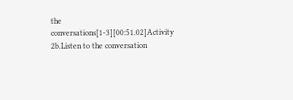the conversations[1-3][00:51.02]Activity 2b.Listen to the conversation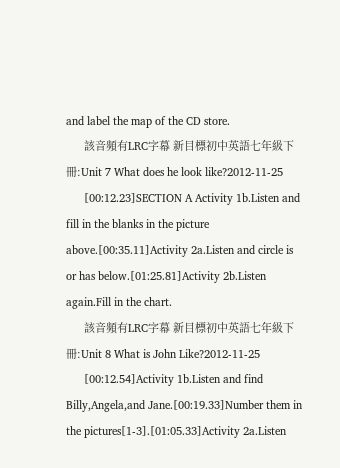and label the map of the CD store.
      該音頻有LRC字幕 新目標初中英語七年級下冊:Unit 7 What does he look like?2012-11-25
      [00:12.23]SECTION A Activity 1b.Listen and fill in the blanks in the picture above.[00:35.11]Activity 2a.Listen and circle is or has below.[01:25.81]Activity 2b.Listen again.Fill in the chart.
      該音頻有LRC字幕 新目標初中英語七年級下冊:Unit 8 What is John Like?2012-11-25
      [00:12.54]Activity 1b.Listen and find Billy,Angela,and Jane.[00:19.33]Number them in the pictures[1-3].[01:05.33]Activity 2a.Listen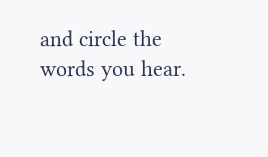and circle the words you hear.